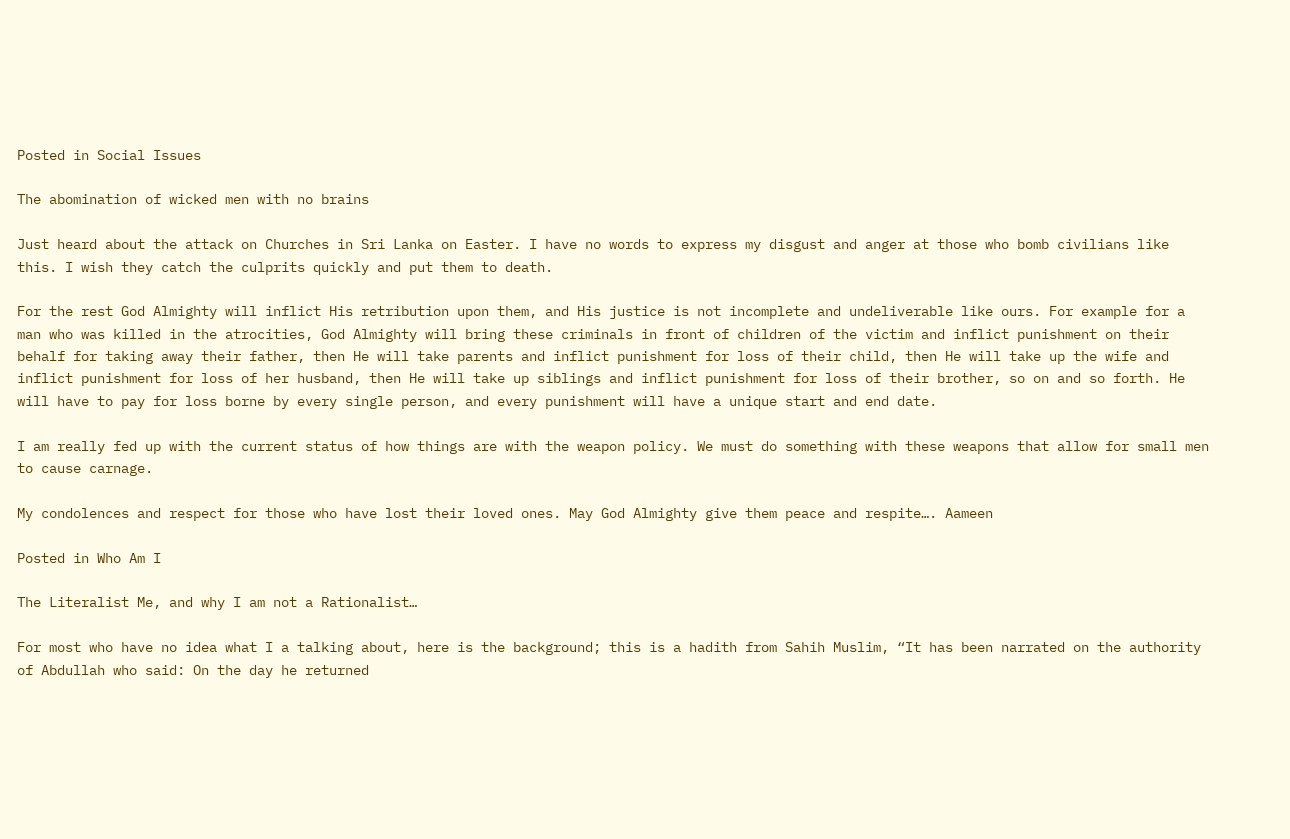Posted in Social Issues

The abomination of wicked men with no brains

Just heard about the attack on Churches in Sri Lanka on Easter. I have no words to express my disgust and anger at those who bomb civilians like this. I wish they catch the culprits quickly and put them to death.

For the rest God Almighty will inflict His retribution upon them, and His justice is not incomplete and undeliverable like ours. For example for a man who was killed in the atrocities, God Almighty will bring these criminals in front of children of the victim and inflict punishment on their behalf for taking away their father, then He will take parents and inflict punishment for loss of their child, then He will take up the wife and inflict punishment for loss of her husband, then He will take up siblings and inflict punishment for loss of their brother, so on and so forth. He will have to pay for loss borne by every single person, and every punishment will have a unique start and end date.

I am really fed up with the current status of how things are with the weapon policy. We must do something with these weapons that allow for small men to cause carnage.

My condolences and respect for those who have lost their loved ones. May God Almighty give them peace and respite…. Aameen

Posted in Who Am I

The Literalist Me, and why I am not a Rationalist…

For most who have no idea what I a talking about, here is the background; this is a hadith from Sahih Muslim, “It has been narrated on the authority of Abdullah who said: On the day he returned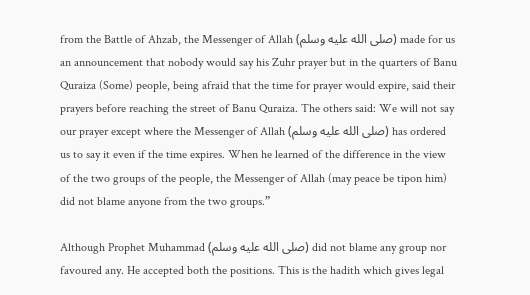from the Battle of Ahzab, the Messenger of Allah (صلى الله عليه وسلم) made for us an announcement that nobody would say his Zuhr prayer but in the quarters of Banu Quraiza (Some) people, being afraid that the time for prayer would expire, said their prayers before reaching the street of Banu Quraiza. The others said: We will not say our prayer except where the Messenger of Allah (صلى الله عليه وسلم) has ordered us to say it even if the time expires. When he learned of the difference in the view of the two groups of the people, the Messenger of Allah (may peace be tipon him) did not blame anyone from the two groups.”

Although Prophet Muhammad (صلى الله عليه وسلم) did not blame any group nor favoured any. He accepted both the positions. This is the hadith which gives legal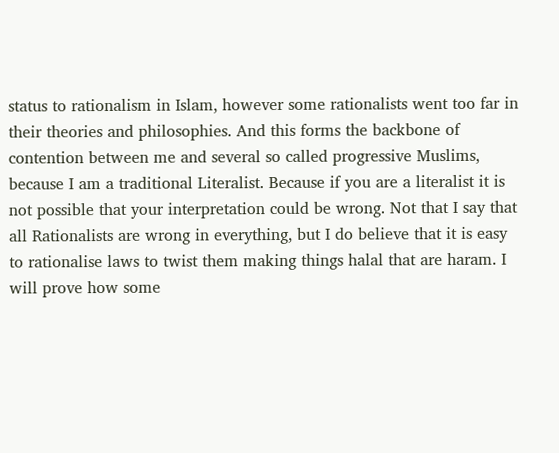status to rationalism in Islam, however some rationalists went too far in their theories and philosophies. And this forms the backbone of contention between me and several so called progressive Muslims, because I am a traditional Literalist. Because if you are a literalist it is not possible that your interpretation could be wrong. Not that I say that all Rationalists are wrong in everything, but I do believe that it is easy to rationalise laws to twist them making things halal that are haram. I will prove how some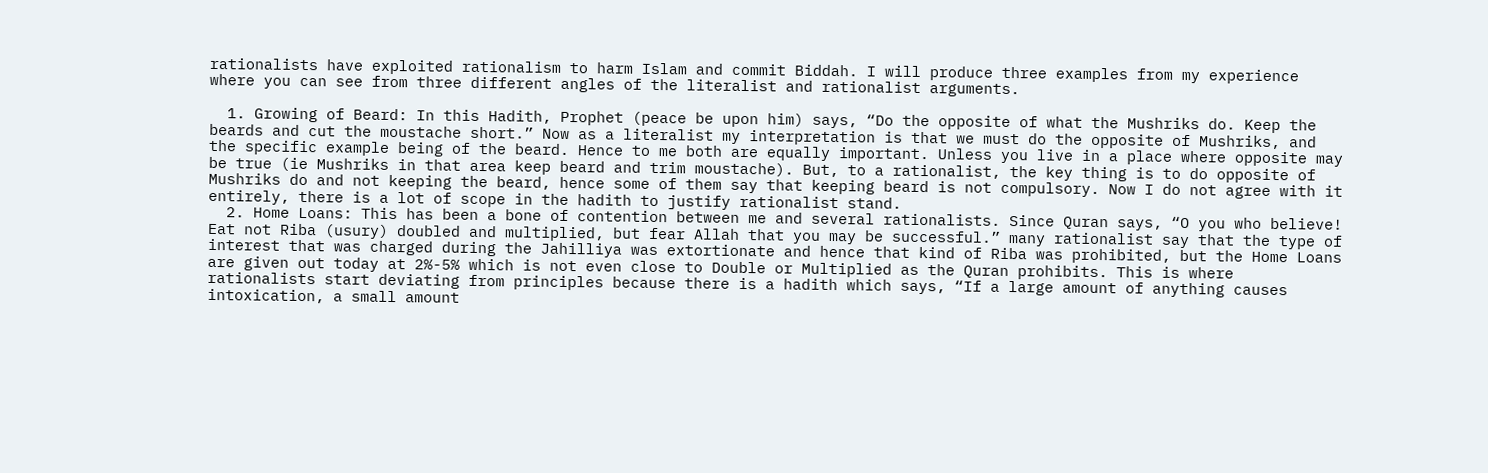rationalists have exploited rationalism to harm Islam and commit Biddah. I will produce three examples from my experience where you can see from three different angles of the literalist and rationalist arguments.

  1. Growing of Beard: In this Hadith, Prophet (peace be upon him) says, “Do the opposite of what the Mushriks do. Keep the beards and cut the moustache short.” Now as a literalist my interpretation is that we must do the opposite of Mushriks, and the specific example being of the beard. Hence to me both are equally important. Unless you live in a place where opposite may be true (ie Mushriks in that area keep beard and trim moustache). But, to a rationalist, the key thing is to do opposite of Mushriks do and not keeping the beard, hence some of them say that keeping beard is not compulsory. Now I do not agree with it entirely, there is a lot of scope in the hadith to justify rationalist stand.
  2. Home Loans: This has been a bone of contention between me and several rationalists. Since Quran says, “O you who believe! Eat not Riba (usury) doubled and multiplied, but fear Allah that you may be successful.” many rationalist say that the type of interest that was charged during the Jahilliya was extortionate and hence that kind of Riba was prohibited, but the Home Loans are given out today at 2%-5% which is not even close to Double or Multiplied as the Quran prohibits. This is where rationalists start deviating from principles because there is a hadith which says, “If a large amount of anything causes intoxication, a small amount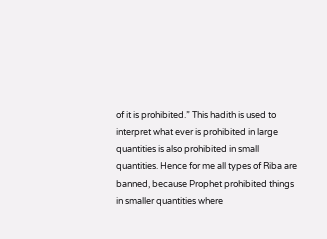of it is prohibited.” This hadith is used to interpret what ever is prohibited in large quantities is also prohibited in small quantities. Hence for me all types of Riba are banned, because Prophet prohibited things in smaller quantities where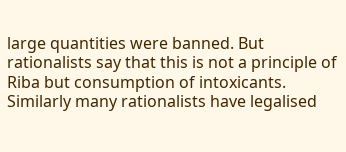large quantities were banned. But rationalists say that this is not a principle of Riba but consumption of intoxicants. Similarly many rationalists have legalised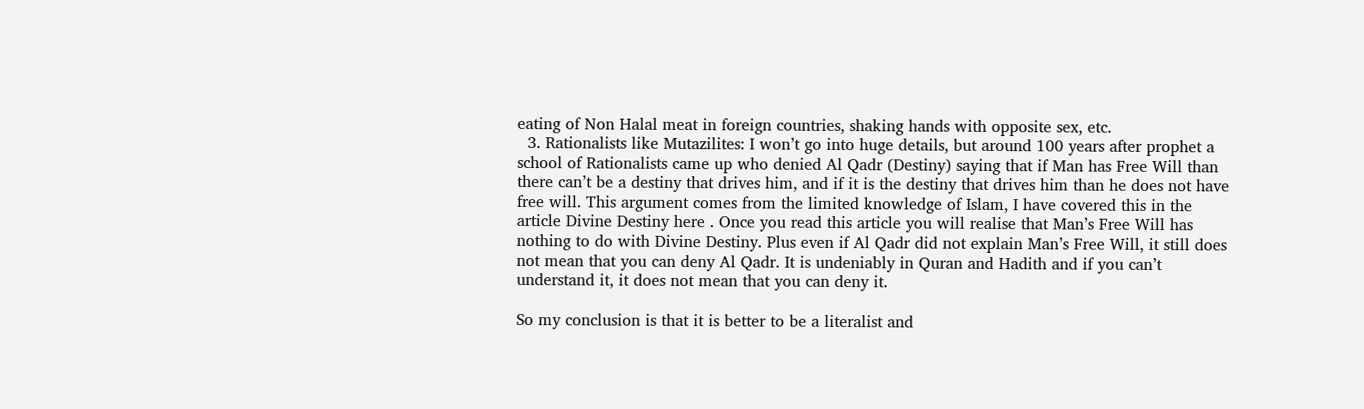eating of Non Halal meat in foreign countries, shaking hands with opposite sex, etc.
  3. Rationalists like Mutazilites: I won’t go into huge details, but around 100 years after prophet a school of Rationalists came up who denied Al Qadr (Destiny) saying that if Man has Free Will than there can’t be a destiny that drives him, and if it is the destiny that drives him than he does not have free will. This argument comes from the limited knowledge of Islam, I have covered this in the article Divine Destiny here . Once you read this article you will realise that Man’s Free Will has nothing to do with Divine Destiny. Plus even if Al Qadr did not explain Man’s Free Will, it still does not mean that you can deny Al Qadr. It is undeniably in Quran and Hadith and if you can’t understand it, it does not mean that you can deny it.

So my conclusion is that it is better to be a literalist and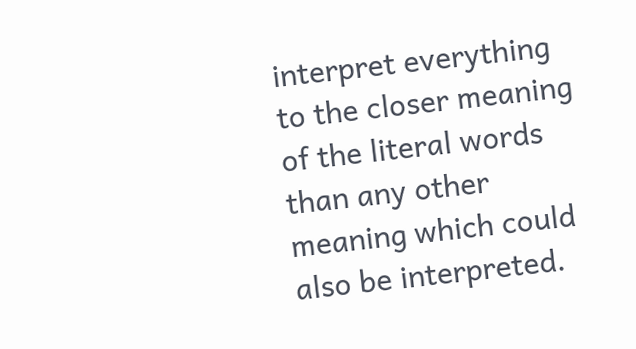interpret everything to the closer meaning of the literal words than any other meaning which could also be interpreted.